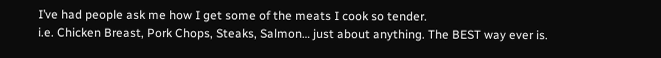I’ve had people ask me how I get some of the meats I cook so tender.
i.e. Chicken Breast, Pork Chops, Steaks, Salmon… just about anything. The BEST way ever is.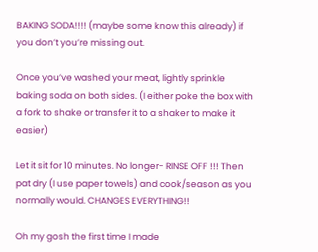BAKING SODA!!!! (maybe some know this already) if you don’t you’re missing out.

Once you’ve washed your meat, lightly sprinkle baking soda on both sides. (I either poke the box with a fork to shake or transfer it to a shaker to make it easier)

Let it sit for 10 minutes. No longer- RINSE OFF !!! Then pat dry (I use paper towels) and cook/season as you normally would. CHANGES EVERYTHING!!

Oh my gosh the first time I made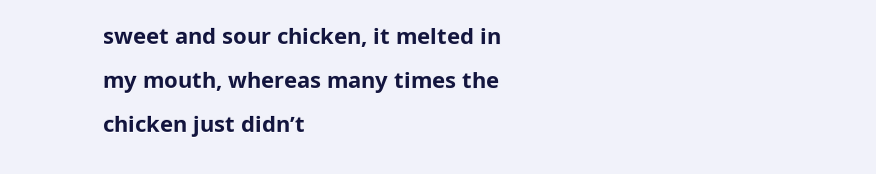sweet and sour chicken, it melted in my mouth, whereas many times the chicken just didn’t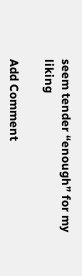seem tender “enough” for my liking

Add Comment